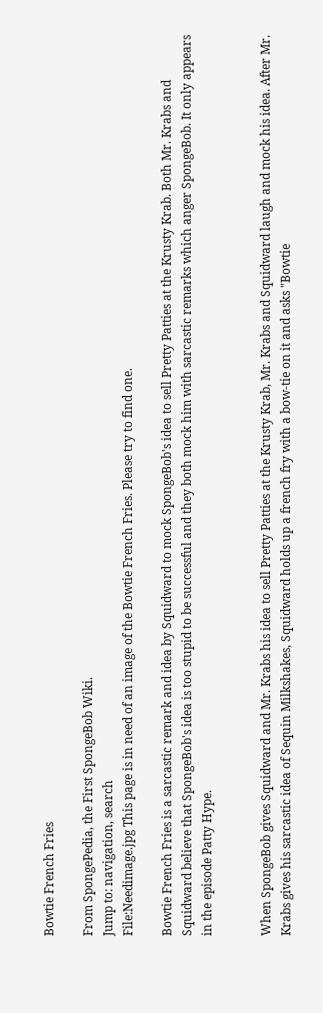Bowtie French Fries

From SpongePedia, the First SpongeBob Wiki.
Jump to: navigation, search
File:Needimage.jpg This page is in need of an image of the Bowtie French Fries. Please try to find one.

Bowtie French Fries is a sarcastic remark and idea by Squidward to mock SpongeBob's idea to sell Pretty Patties at the Krusty Krab. Both Mr. Krabs and Squidward believe that SpongeBob's idea is too stupid to be successful and they both mock him with sarcastic remarks which anger SpongeBob. It only appears in the episode Patty Hype.


When SpongeBob gives Squidward and Mr. Krabs his idea to sell Pretty Patties at the Krusty Krab, Mr. Krabs and Squidward laugh and mock his idea. After Mr. Krabs gives his sarcastic idea of Sequin Milkshakes, Squidward holds up a french fry with a bow-tie on it and asks "Bowtie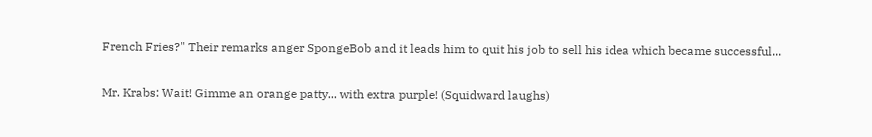French Fries?" Their remarks anger SpongeBob and it leads him to quit his job to sell his idea which became successful...


Mr. Krabs: Wait! Gimme an orange patty... with extra purple! (Squidward laughs)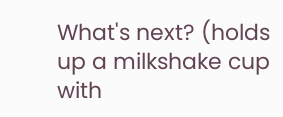What's next? (holds up a milkshake cup with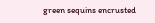green sequins encrusted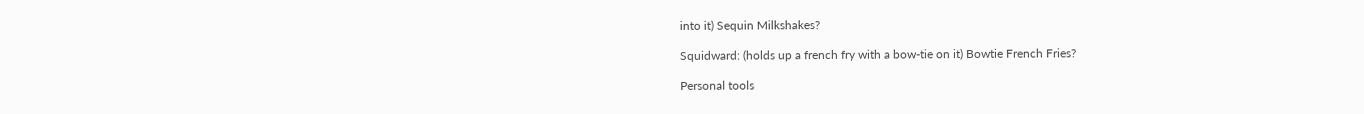into it) Sequin Milkshakes?

Squidward: (holds up a french fry with a bow-tie on it) Bowtie French Fries?

Personal tools